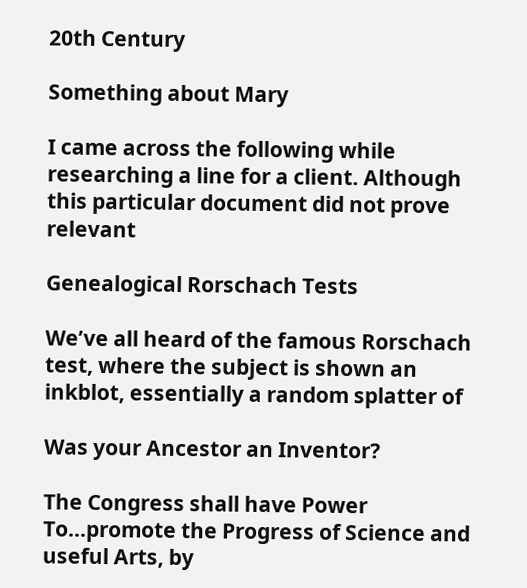20th Century

Something about Mary

I came across the following while researching a line for a client. Although this particular document did not prove relevant

Genealogical Rorschach Tests

We’ve all heard of the famous Rorschach test, where the subject is shown an inkblot, essentially a random splatter of

Was your Ancestor an Inventor?

The Congress shall have Power To…promote the Progress of Science and useful Arts, by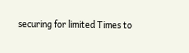securing for limited Times to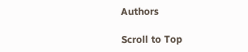Authors

Scroll to Top